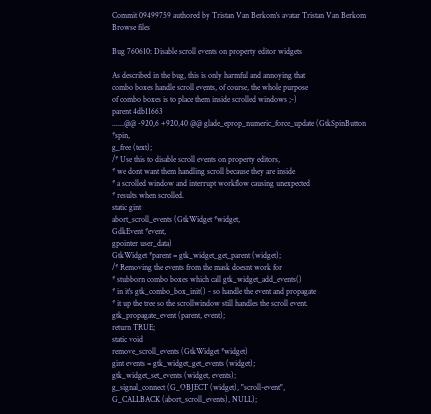Commit 09499759 authored by Tristan Van Berkom's avatar Tristan Van Berkom
Browse files

Bug 760610: Disable scroll events on property editor widgets

As described in the bug, this is only harmful and annoying that
combo boxes handle scroll events, of course, the whole purpose
of combo boxes is to place them inside scrolled windows ;-)
parent 4db11663
......@@ -920,6 +920,40 @@ glade_eprop_numeric_force_update (GtkSpinButton *spin,
g_free (text);
/* Use this to disable scroll events on property editors,
* we dont want them handling scroll because they are inside
* a scrolled window and interrupt workflow causing unexpected
* results when scrolled.
static gint
abort_scroll_events (GtkWidget *widget,
GdkEvent *event,
gpointer user_data)
GtkWidget *parent = gtk_widget_get_parent (widget);
/* Removing the events from the mask doesnt work for
* stubborn combo boxes which call gtk_widget_add_events()
* in it's gtk_combo_box_init() - so handle the event and propagate
* it up the tree so the scrollwindow still handles the scroll event.
gtk_propagate_event (parent, event);
return TRUE;
static void
remove_scroll_events (GtkWidget *widget)
gint events = gtk_widget_get_events (widget);
gtk_widget_set_events (widget, events);
g_signal_connect (G_OBJECT (widget), "scroll-event",
G_CALLBACK (abort_scroll_events), NULL);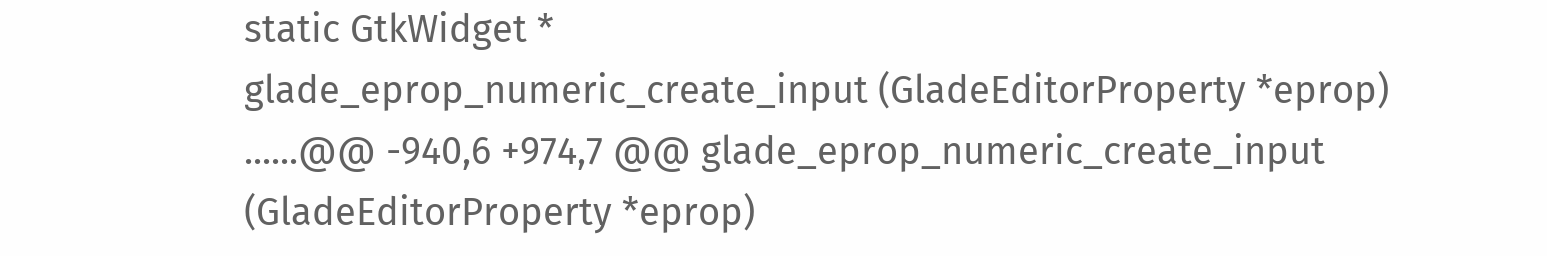static GtkWidget *
glade_eprop_numeric_create_input (GladeEditorProperty *eprop)
......@@ -940,6 +974,7 @@ glade_eprop_numeric_create_input (GladeEditorProperty *eprop)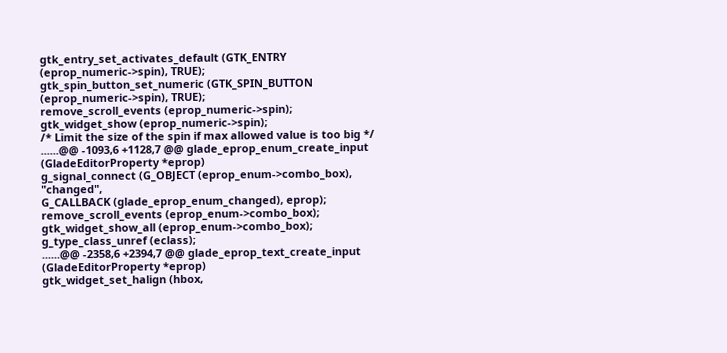gtk_entry_set_activates_default (GTK_ENTRY (eprop_numeric->spin), TRUE);
gtk_spin_button_set_numeric (GTK_SPIN_BUTTON (eprop_numeric->spin), TRUE);
remove_scroll_events (eprop_numeric->spin);
gtk_widget_show (eprop_numeric->spin);
/* Limit the size of the spin if max allowed value is too big */
......@@ -1093,6 +1128,7 @@ glade_eprop_enum_create_input (GladeEditorProperty *eprop)
g_signal_connect (G_OBJECT (eprop_enum->combo_box), "changed",
G_CALLBACK (glade_eprop_enum_changed), eprop);
remove_scroll_events (eprop_enum->combo_box);
gtk_widget_show_all (eprop_enum->combo_box);
g_type_class_unref (eclass);
......@@ -2358,6 +2394,7 @@ glade_eprop_text_create_input (GladeEditorProperty *eprop)
gtk_widget_set_halign (hbox,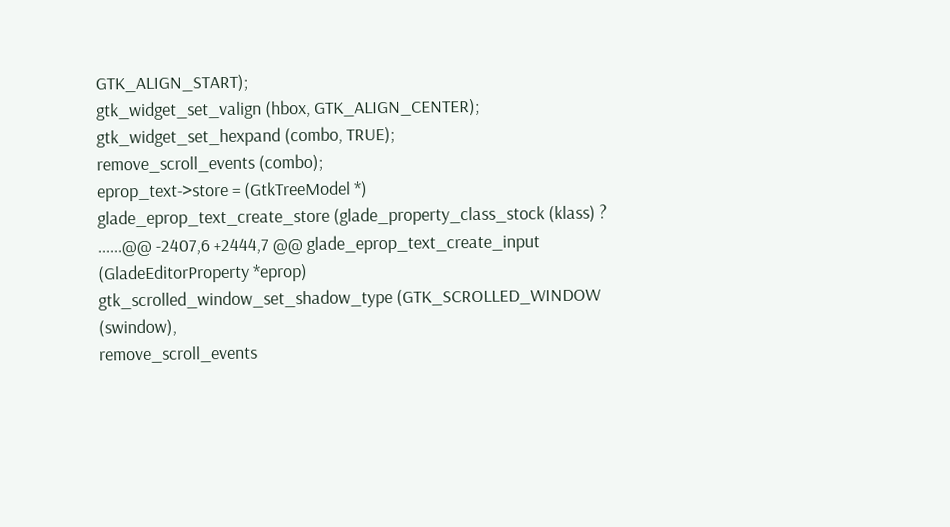GTK_ALIGN_START);
gtk_widget_set_valign (hbox, GTK_ALIGN_CENTER);
gtk_widget_set_hexpand (combo, TRUE);
remove_scroll_events (combo);
eprop_text->store = (GtkTreeModel *)
glade_eprop_text_create_store (glade_property_class_stock (klass) ?
......@@ -2407,6 +2444,7 @@ glade_eprop_text_create_input (GladeEditorProperty *eprop)
gtk_scrolled_window_set_shadow_type (GTK_SCROLLED_WINDOW (swindow),
remove_scroll_events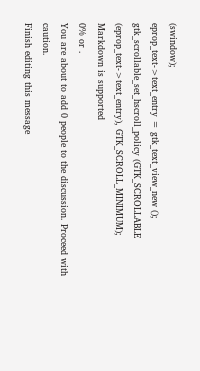(swindow);
eprop_text->text_entry = gtk_text_view_new ();
gtk_scrollable_set_hscroll_policy (GTK_SCROLLABLE (eprop_text->text_entry), GTK_SCROLL_MINIMUM);
Markdown is supported
0% or .
You are about to add 0 people to the discussion. Proceed with caution.
Finish editing this message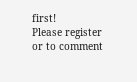first!
Please register or to comment